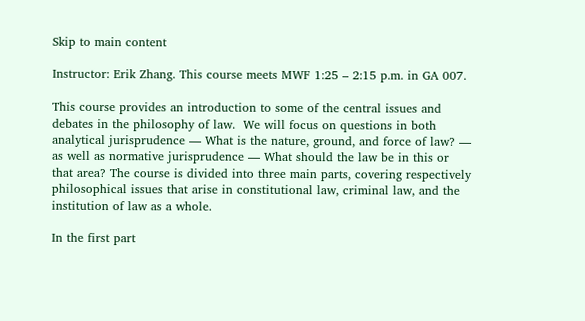Skip to main content

Instructor: Erik Zhang. This course meets MWF 1:25 – 2:15 p.m. in GA 007.

This course provides an introduction to some of the central issues and debates in the philosophy of law.  We will focus on questions in both analytical jurisprudence — What is the nature, ground, and force of law? — as well as normative jurisprudence — What should the law be in this or that area? The course is divided into three main parts, covering respectively philosophical issues that arise in constitutional law, criminal law, and the institution of law as a whole.

In the first part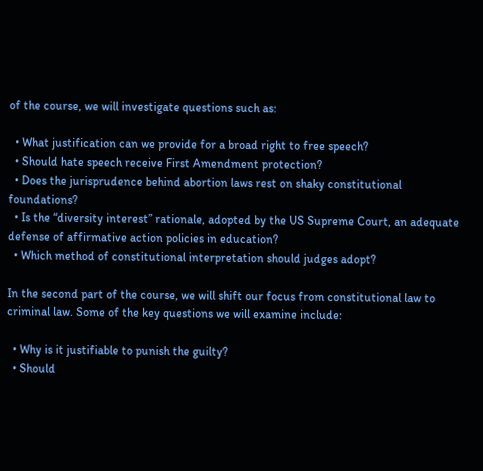of the course, we will investigate questions such as:

  • What justification can we provide for a broad right to free speech?
  • Should hate speech receive First Amendment protection?
  • Does the jurisprudence behind abortion laws rest on shaky constitutional foundations?
  • Is the “diversity interest” rationale, adopted by the US Supreme Court, an adequate defense of affirmative action policies in education?
  • Which method of constitutional interpretation should judges adopt?

In the second part of the course, we will shift our focus from constitutional law to criminal law. Some of the key questions we will examine include:

  • Why is it justifiable to punish the guilty?
  • Should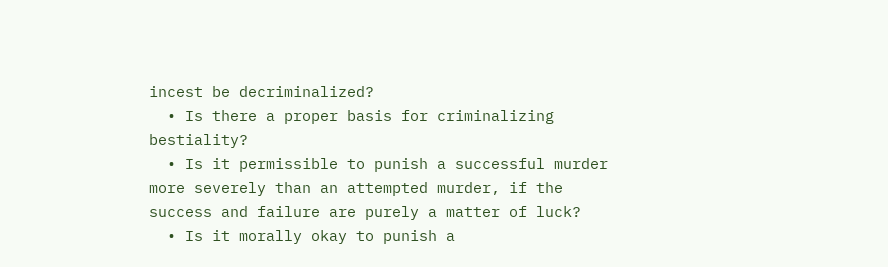incest be decriminalized?
  • Is there a proper basis for criminalizing bestiality?
  • Is it permissible to punish a successful murder more severely than an attempted murder, if the success and failure are purely a matter of luck?
  • Is it morally okay to punish a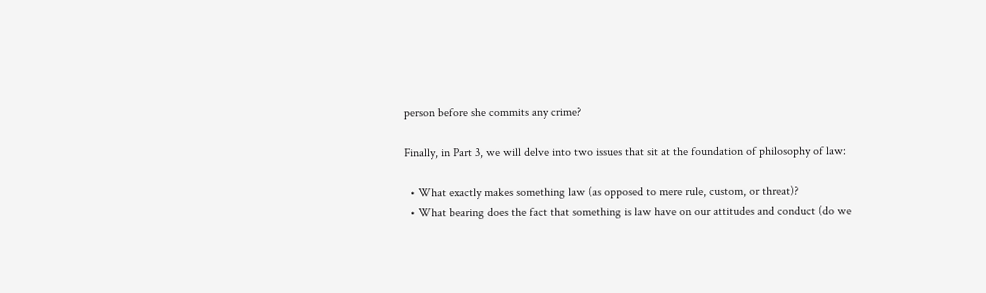person before she commits any crime?

Finally, in Part 3, we will delve into two issues that sit at the foundation of philosophy of law:

  • What exactly makes something law (as opposed to mere rule, custom, or threat)?
  • What bearing does the fact that something is law have on our attitudes and conduct (do we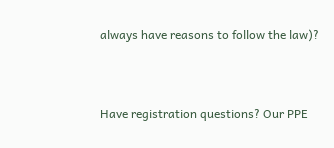always have reasons to follow the law)?



Have registration questions? Our PPE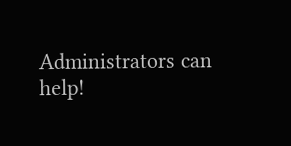Administrators can help!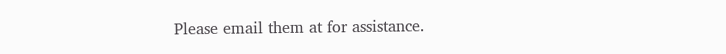Please email them at for assistance.